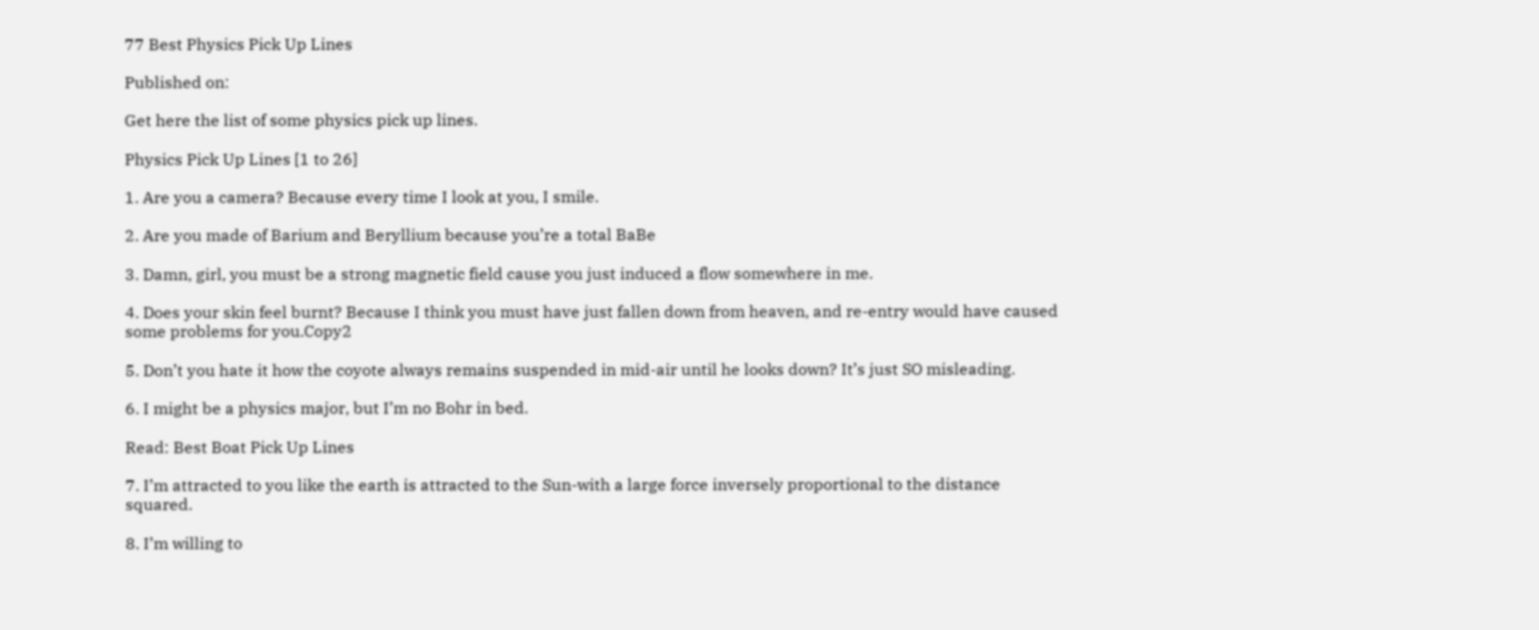77 Best Physics Pick Up Lines

Published on:

Get here the list of some physics pick up lines.

Physics Pick Up Lines [1 to 26]

1. Are you a camera? Because every time I look at you, I smile.

2. Are you made of Barium and Beryllium because you’re a total BaBe

3. Damn, girl, you must be a strong magnetic field cause you just induced a flow somewhere in me.

4. Does your skin feel burnt? Because I think you must have just fallen down from heaven, and re-entry would have caused some problems for you.Copy2

5. Don’t you hate it how the coyote always remains suspended in mid-air until he looks down? It’s just SO misleading.

6. I might be a physics major, but I’m no Bohr in bed.

Read: Best Boat Pick Up Lines

7. I’m attracted to you like the earth is attracted to the Sun-with a large force inversely proportional to the distance squared.

8. I’m willing to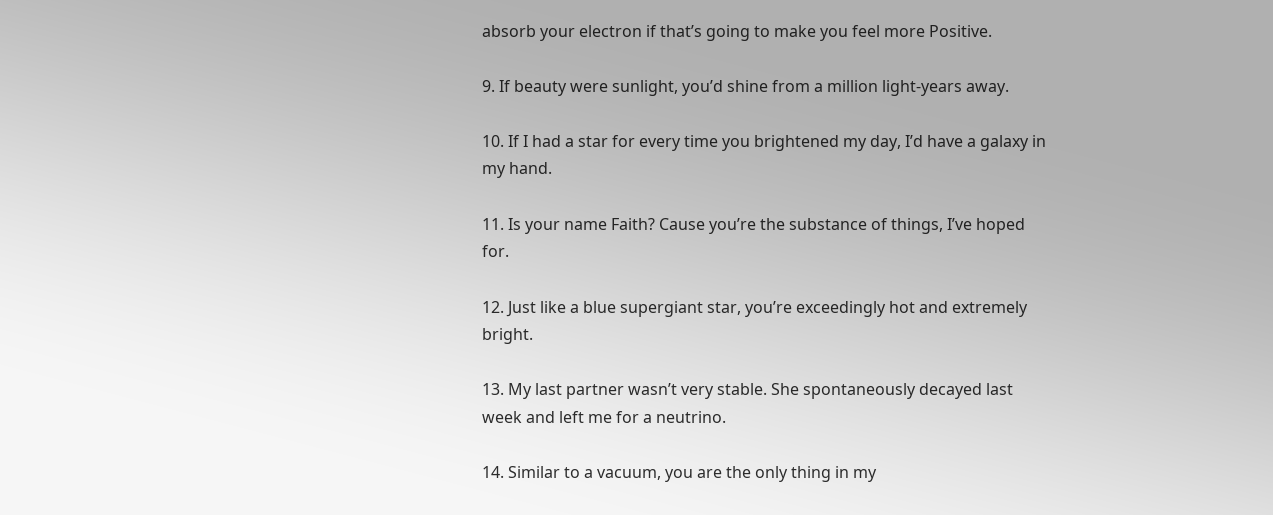absorb your electron if that’s going to make you feel more Positive.

9. If beauty were sunlight, you’d shine from a million light-years away.

10. If I had a star for every time you brightened my day, I’d have a galaxy in my hand.

11. Is your name Faith? Cause you’re the substance of things, I’ve hoped for.

12. Just like a blue supergiant star, you’re exceedingly hot and extremely bright.

13. My last partner wasn’t very stable. She spontaneously decayed last week and left me for a neutrino.

14. Similar to a vacuum, you are the only thing in my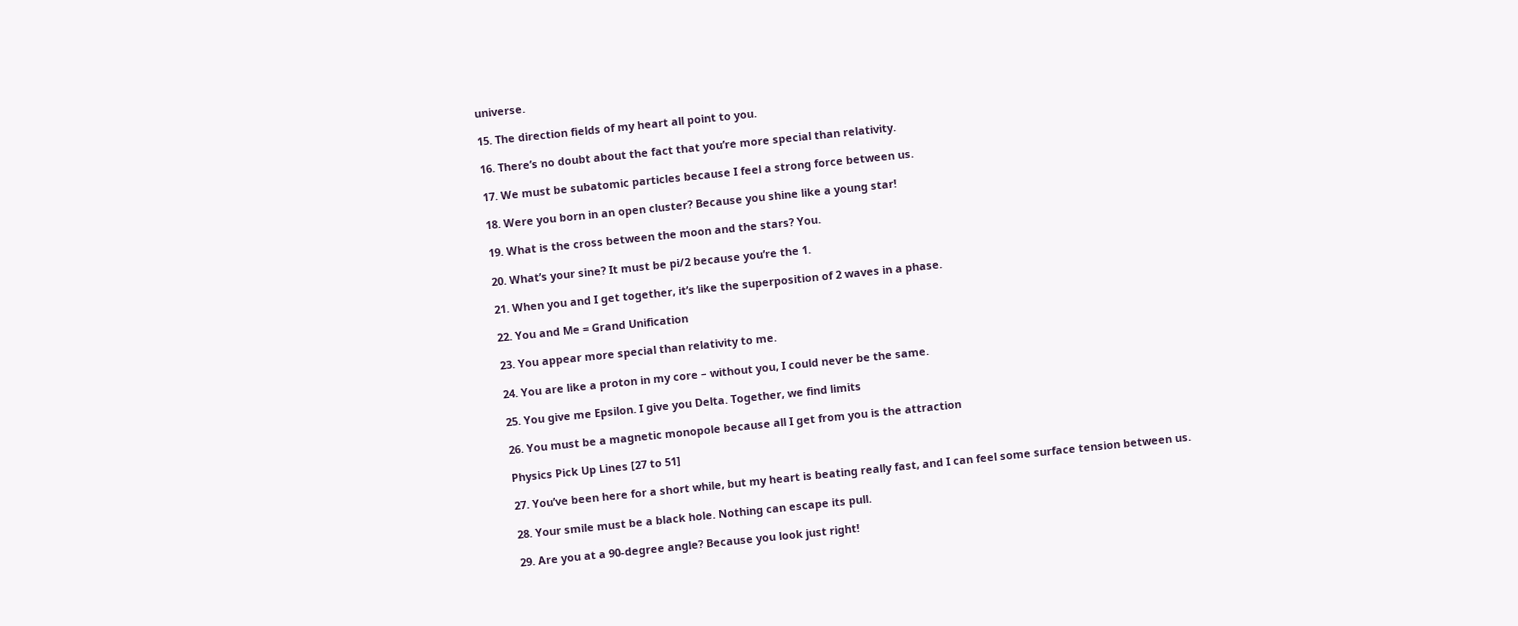universe.

15. The direction fields of my heart all point to you.

16. There’s no doubt about the fact that you’re more special than relativity.

17. We must be subatomic particles because I feel a strong force between us.

18. Were you born in an open cluster? Because you shine like a young star!

19. What is the cross between the moon and the stars? You.

20. What’s your sine? It must be pi/2 because you’re the 1.

21. When you and I get together, it’s like the superposition of 2 waves in a phase.

22. You and Me = Grand Unification

23. You appear more special than relativity to me.

24. You are like a proton in my core – without you, I could never be the same.

25. You give me Epsilon. I give you Delta. Together, we find limits

26. You must be a magnetic monopole because all I get from you is the attraction

Physics Pick Up Lines [27 to 51]

27. You’ve been here for a short while, but my heart is beating really fast, and I can feel some surface tension between us.

28. Your smile must be a black hole. Nothing can escape its pull.

29. Are you at a 90-degree angle? Because you look just right!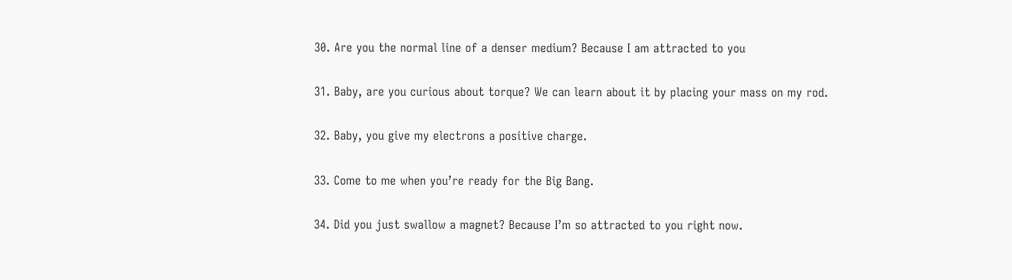30. Are you the normal line of a denser medium? Because I am attracted to you

31. Baby, are you curious about torque? We can learn about it by placing your mass on my rod.

32. Baby, you give my electrons a positive charge.

33. Come to me when you’re ready for the Big Bang.

34. Did you just swallow a magnet? Because I’m so attracted to you right now.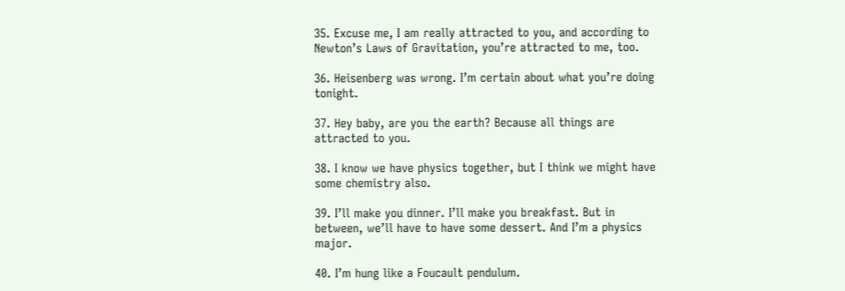35. Excuse me, I am really attracted to you, and according to Newton’s Laws of Gravitation, you’re attracted to me, too.

36. Heisenberg was wrong. I’m certain about what you’re doing tonight.

37. Hey baby, are you the earth? Because all things are attracted to you.

38. I know we have physics together, but I think we might have some chemistry also.

39. I’ll make you dinner. I’ll make you breakfast. But in between, we’ll have to have some dessert. And I’m a physics major.

40. I’m hung like a Foucault pendulum.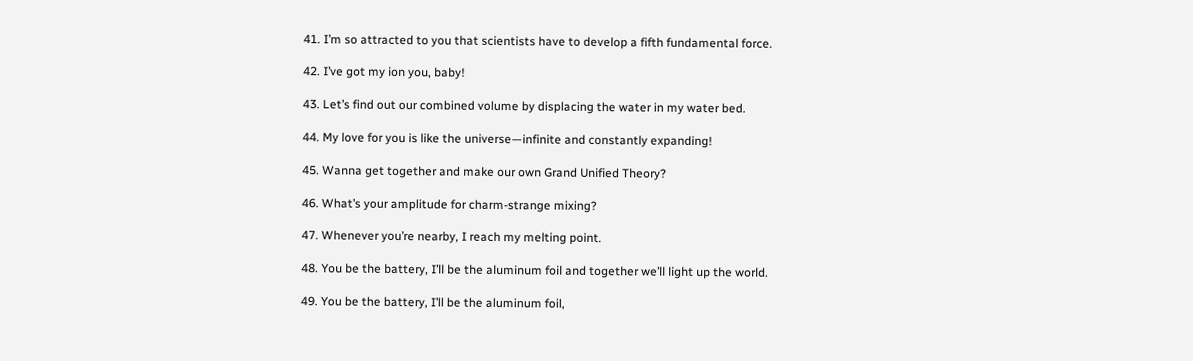41. I’m so attracted to you that scientists have to develop a fifth fundamental force.

42. I’ve got my ion you, baby!

43. Let’s find out our combined volume by displacing the water in my water bed.

44. My love for you is like the universe—infinite and constantly expanding!

45. Wanna get together and make our own Grand Unified Theory?

46. What’s your amplitude for charm-strange mixing?

47. Whenever you’re nearby, I reach my melting point.

48. You be the battery, I’ll be the aluminum foil and together we’ll light up the world.

49. You be the battery, I’ll be the aluminum foil,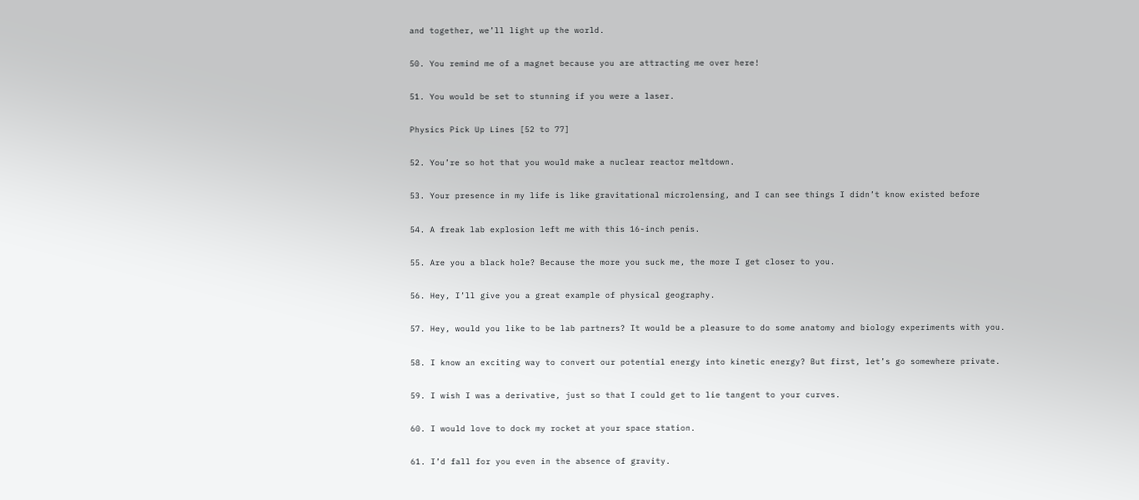and together, we’ll light up the world.

50. You remind me of a magnet because you are attracting me over here!

51. You would be set to stunning if you were a laser.

Physics Pick Up Lines [52 to 77]

52. You’re so hot that you would make a nuclear reactor meltdown.

53. Your presence in my life is like gravitational microlensing, and I can see things I didn’t know existed before

54. A freak lab explosion left me with this 16-inch penis.

55. Are you a black hole? Because the more you suck me, the more I get closer to you.

56. Hey, I’ll give you a great example of physical geography.

57. Hey, would you like to be lab partners? It would be a pleasure to do some anatomy and biology experiments with you.

58. I know an exciting way to convert our potential energy into kinetic energy? But first, let’s go somewhere private.

59. I wish I was a derivative, just so that I could get to lie tangent to your curves.

60. I would love to dock my rocket at your space station.

61. I’d fall for you even in the absence of gravity.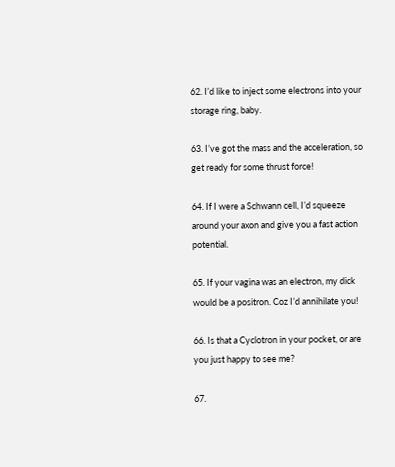62. I’d like to inject some electrons into your storage ring, baby.

63. I’ve got the mass and the acceleration, so get ready for some thrust force!

64. If I were a Schwann cell, I’d squeeze around your axon and give you a fast action potential.

65. If your vagina was an electron, my dick would be a positron. Coz I’d annihilate you!

66. Is that a Cyclotron in your pocket, or are you just happy to see me?

67.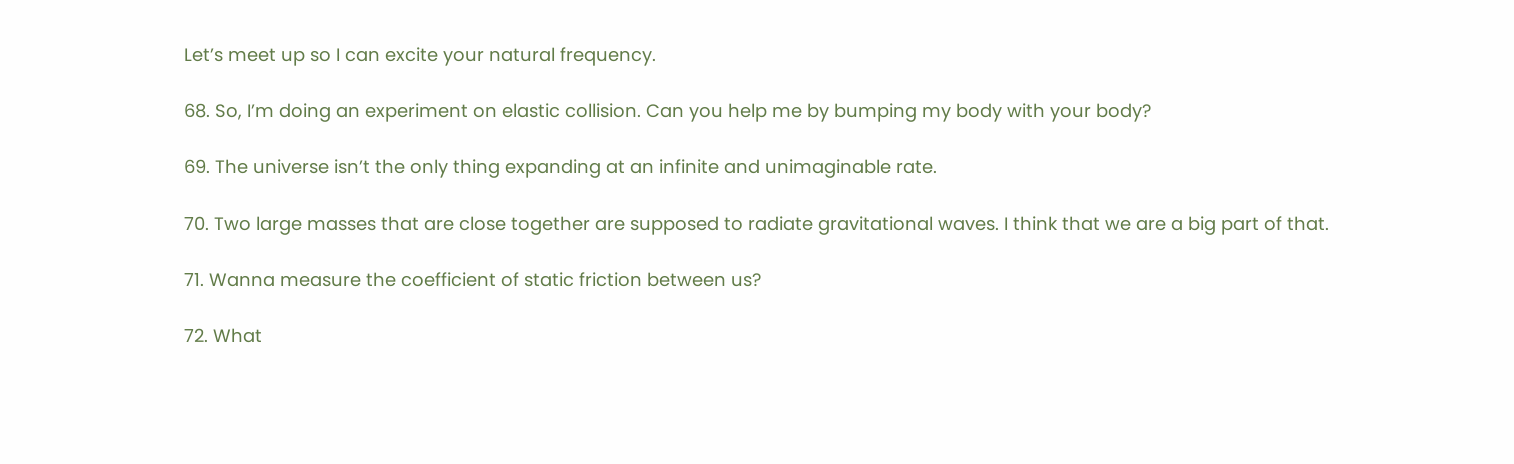Let’s meet up so I can excite your natural frequency.

68. So, I’m doing an experiment on elastic collision. Can you help me by bumping my body with your body?

69. The universe isn’t the only thing expanding at an infinite and unimaginable rate.

70. Two large masses that are close together are supposed to radiate gravitational waves. I think that we are a big part of that.

71. Wanna measure the coefficient of static friction between us?

72. What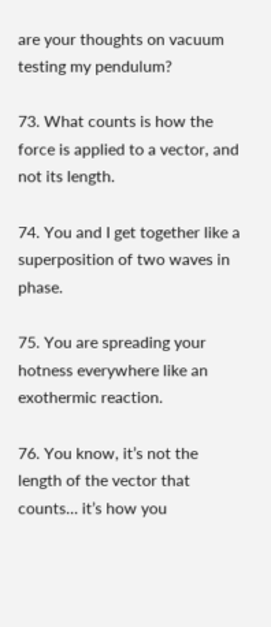are your thoughts on vacuum testing my pendulum?

73. What counts is how the force is applied to a vector, and not its length.

74. You and I get together like a superposition of two waves in phase.

75. You are spreading your hotness everywhere like an exothermic reaction.

76. You know, it’s not the length of the vector that counts… it’s how you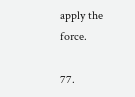apply the force.

77.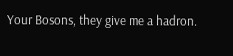Your Bosons, they give me a hadron.